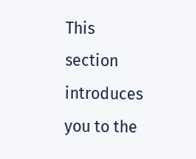This section introduces you to the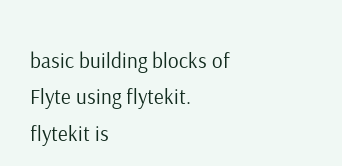basic building blocks of Flyte using flytekit. flytekit is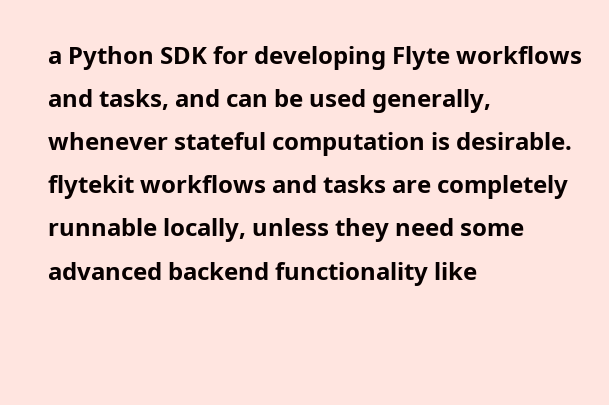a Python SDK for developing Flyte workflows and tasks, and can be used generally, whenever stateful computation is desirable. flytekit workflows and tasks are completely runnable locally, unless they need some advanced backend functionality like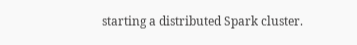starting a distributed Spark cluster.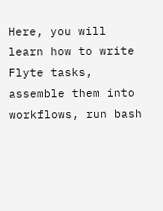Here, you will learn how to write Flyte tasks, assemble them into workflows, run bash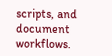scripts, and document workflows.